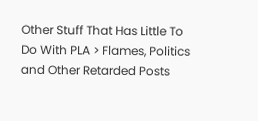Other Stuff That Has Little To Do With PLA > Flames, Politics and Other Retarded Posts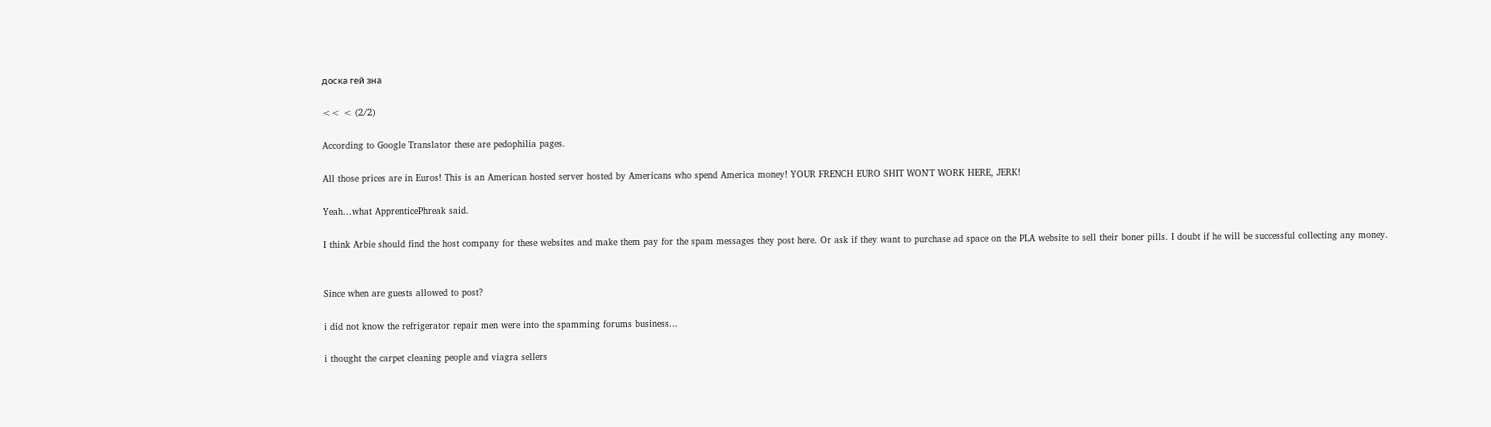доска гей зна

<< < (2/2)

According to Google Translator these are pedophilia pages.

All those prices are in Euros! This is an American hosted server hosted by Americans who spend America money! YOUR FRENCH EURO SHIT WON'T WORK HERE, JERK!

Yeah...what ApprenticePhreak said.

I think Arbie should find the host company for these websites and make them pay for the spam messages they post here. Or ask if they want to purchase ad space on the PLA website to sell their boner pills. I doubt if he will be successful collecting any money.


Since when are guests allowed to post?

i did not know the refrigerator repair men were into the spamming forums business...

i thought the carpet cleaning people and viagra sellers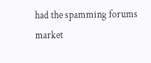had the spamming forums market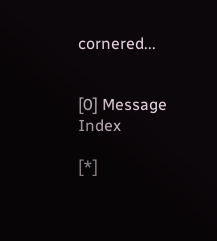cornered...


[0] Message Index

[*]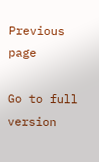Previous page

Go to full version